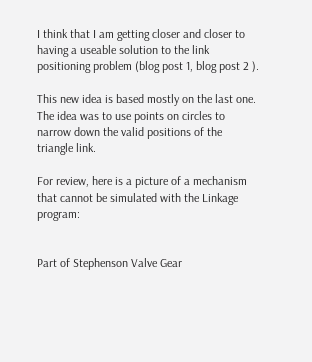I think that I am getting closer and closer to having a useable solution to the link positioning problem (blog post 1, blog post 2 ).

This new idea is based mostly on the last one. The idea was to use points on circles to narrow down the valid positions of the triangle link.

For review, here is a picture of a mechanism that cannot be simulated with the Linkage program:


Part of Stephenson Valve Gear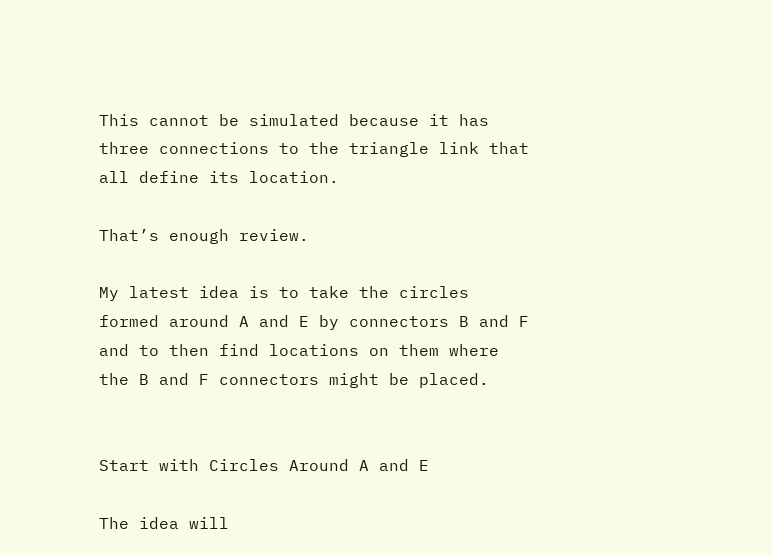This cannot be simulated because it has three connections to the triangle link that all define its location.

That’s enough review.

My latest idea is to take the circles formed around A and E by connectors B and F and to then find locations on them where the B and F connectors might be placed.


Start with Circles Around A and E

The idea will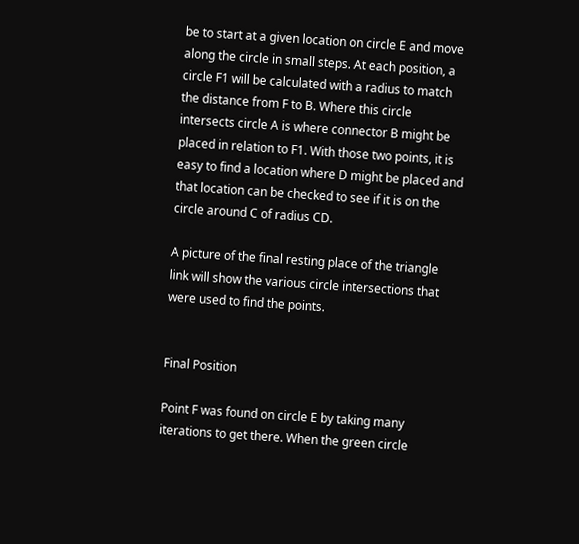be to start at a given location on circle E and move along the circle in small steps. At each position, a circle F1 will be calculated with a radius to match the distance from F to B. Where this circle intersects circle A is where connector B might be placed in relation to F1. With those two points, it is easy to find a location where D might be placed and that location can be checked to see if it is on the circle around C of radius CD.

A picture of the final resting place of the triangle link will show the various circle intersections that were used to find the points.


Final Position

Point F was found on circle E by taking many iterations to get there. When the green circle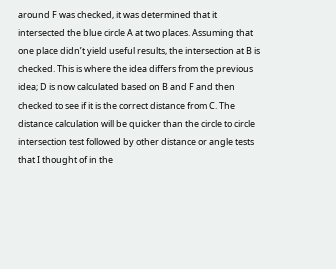around F was checked, it was determined that it intersected the blue circle A at two places. Assuming that one place didn’t yield useful results, the intersection at B is checked. This is where the idea differs from the previous idea; D is now calculated based on B and F and then checked to see if it is the correct distance from C. The distance calculation will be quicker than the circle to circle intersection test followed by other distance or angle tests that I thought of in the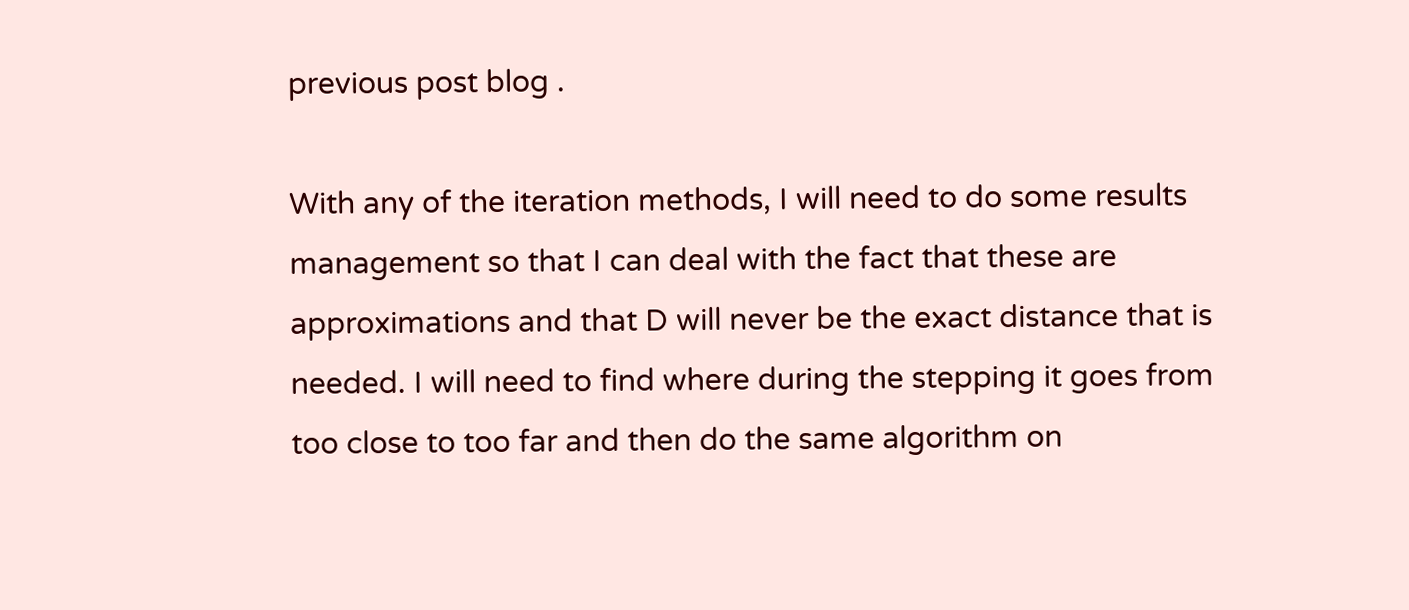previous post blog .

With any of the iteration methods, I will need to do some results management so that I can deal with the fact that these are approximations and that D will never be the exact distance that is needed. I will need to find where during the stepping it goes from too close to too far and then do the same algorithm on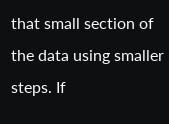that small section of the data using smaller steps. If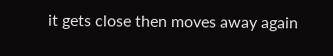it gets close then moves away again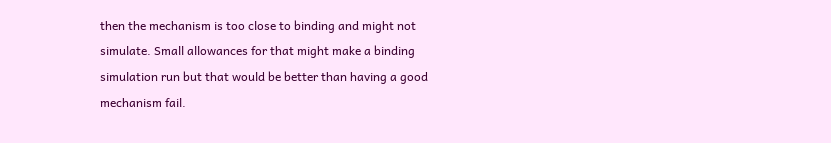then the mechanism is too close to binding and might not simulate. Small allowances for that might make a binding simulation run but that would be better than having a good mechanism fail.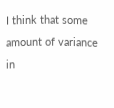I think that some amount of variance in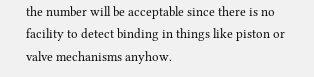the number will be acceptable since there is no facility to detect binding in things like piston or valve mechanisms anyhow.